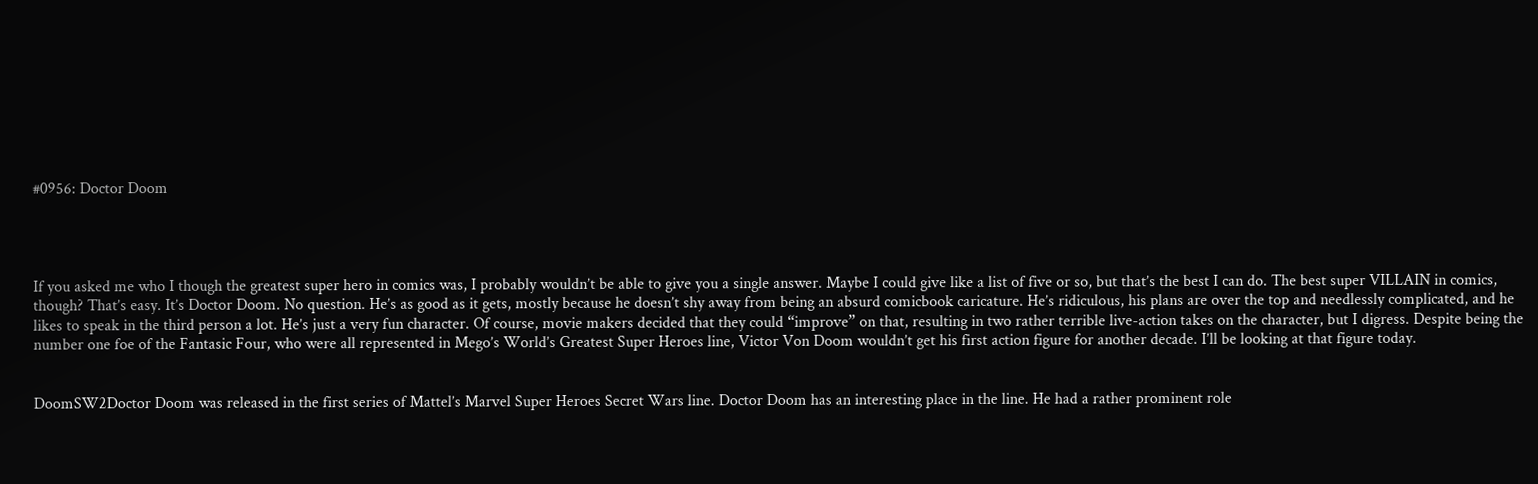#0956: Doctor Doom




If you asked me who I though the greatest super hero in comics was, I probably wouldn’t be able to give you a single answer. Maybe I could give like a list of five or so, but that’s the best I can do. The best super VILLAIN in comics, though? That’s easy. It’s Doctor Doom. No question. He’s as good as it gets, mostly because he doesn’t shy away from being an absurd comicbook caricature. He’s ridiculous, his plans are over the top and needlessly complicated, and he likes to speak in the third person a lot. He’s just a very fun character. Of course, movie makers decided that they could “improve” on that, resulting in two rather terrible live-action takes on the character, but I digress. Despite being the number one foe of the Fantasic Four, who were all represented in Mego’s World’s Greatest Super Heroes line, Victor Von Doom wouldn’t get his first action figure for another decade. I’ll be looking at that figure today.


DoomSW2Doctor Doom was released in the first series of Mattel’s Marvel Super Heroes Secret Wars line. Doctor Doom has an interesting place in the line. He had a rather prominent role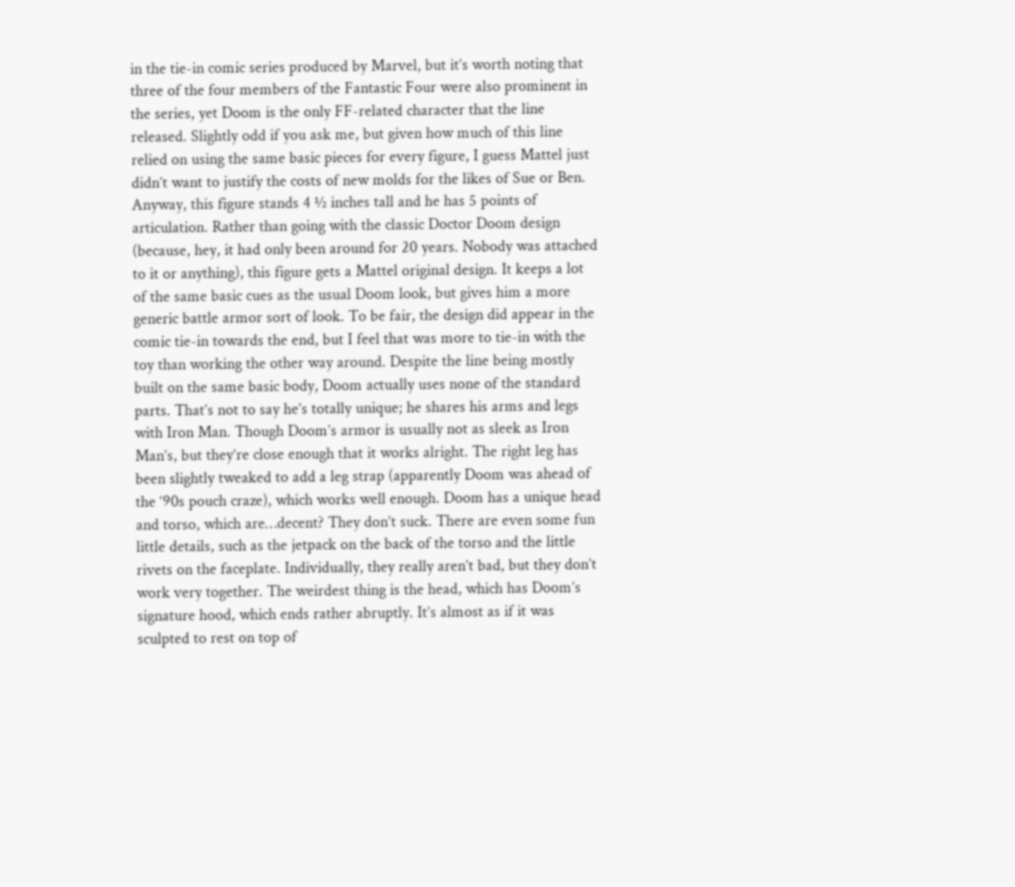in the tie-in comic series produced by Marvel, but it’s worth noting that three of the four members of the Fantastic Four were also prominent in the series, yet Doom is the only FF-related character that the line released. Slightly odd if you ask me, but given how much of this line relied on using the same basic pieces for every figure, I guess Mattel just didn’t want to justify the costs of new molds for the likes of Sue or Ben.  Anyway, this figure stands 4 ½ inches tall and he has 5 points of articulation. Rather than going with the classic Doctor Doom design (because, hey, it had only been around for 20 years. Nobody was attached to it or anything), this figure gets a Mattel original design. It keeps a lot of the same basic cues as the usual Doom look, but gives him a more generic battle armor sort of look. To be fair, the design did appear in the comic tie-in towards the end, but I feel that was more to tie-in with the toy than working the other way around. Despite the line being mostly built on the same basic body, Doom actually uses none of the standard parts. That’s not to say he’s totally unique; he shares his arms and legs with Iron Man. Though Doom’s armor is usually not as sleek as Iron Man’s, but they’re close enough that it works alright. The right leg has been slightly tweaked to add a leg strap (apparently Doom was ahead of the ‘90s pouch craze), which works well enough. Doom has a unique head and torso, which are…decent? They don’t suck. There are even some fun little details, such as the jetpack on the back of the torso and the little rivets on the faceplate. Individually, they really aren’t bad, but they don’t work very together. The weirdest thing is the head, which has Doom’s signature hood, which ends rather abruptly. It’s almost as if it was sculpted to rest on top of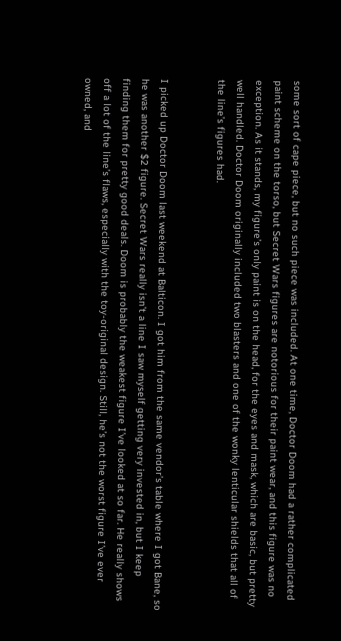some sort of cape piece, but no such piece was included. At one time, Doctor Doom had a rather complicated paint scheme on the torso, but Secret Wars figures are notorious for their paint wear, and this figure was no exception. As it stands, my figure’s only paint is on the head, for the eyes and mask, which are basic, but pretty well handled. Doctor Doom originally included two blasters and one of the wonky lenticular shields that all of the line’s figures had.


I picked up Doctor Doom last weekend at Balticon. I got him from the same vendor’s table where I got Bane, so he was another $2 figure. Secret Wars really isn’t a line I saw myself getting very invested in, but I keep finding them for pretty good deals. Doom is probably the weakest figure I’ve looked at so far. He really shows off a lot of the line’s flaws, especially with the toy-original design. Still, he’s not the worst figure I’ve ever owned, and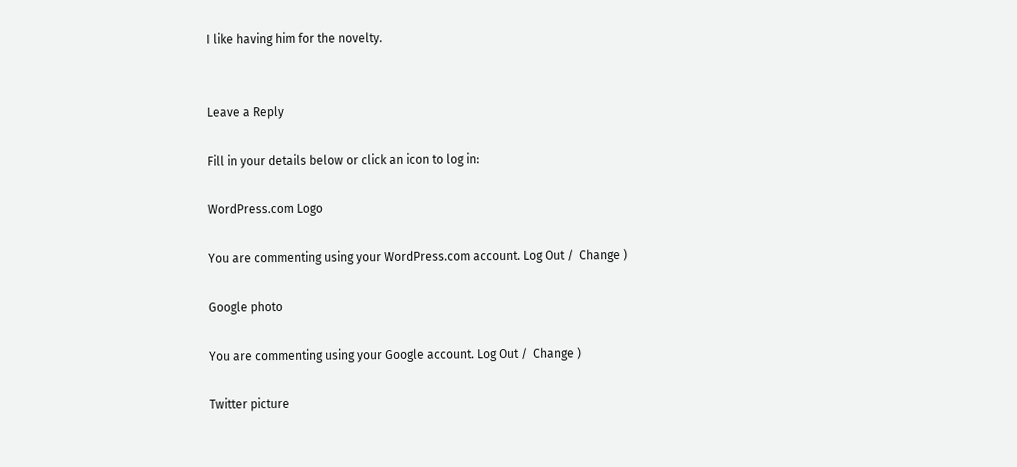I like having him for the novelty.


Leave a Reply

Fill in your details below or click an icon to log in:

WordPress.com Logo

You are commenting using your WordPress.com account. Log Out /  Change )

Google photo

You are commenting using your Google account. Log Out /  Change )

Twitter picture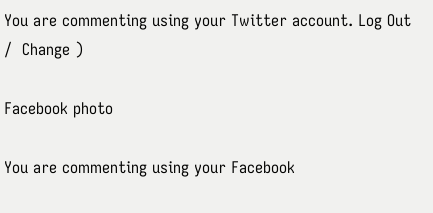You are commenting using your Twitter account. Log Out /  Change )

Facebook photo

You are commenting using your Facebook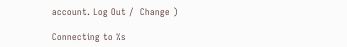account. Log Out /  Change )

Connecting to %s